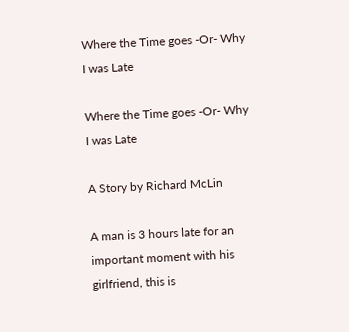Where the Time goes -Or- Why I was Late

Where the Time goes -Or- Why I was Late

A Story by Richard McLin

A man is 3 hours late for an important moment with his girlfriend, this is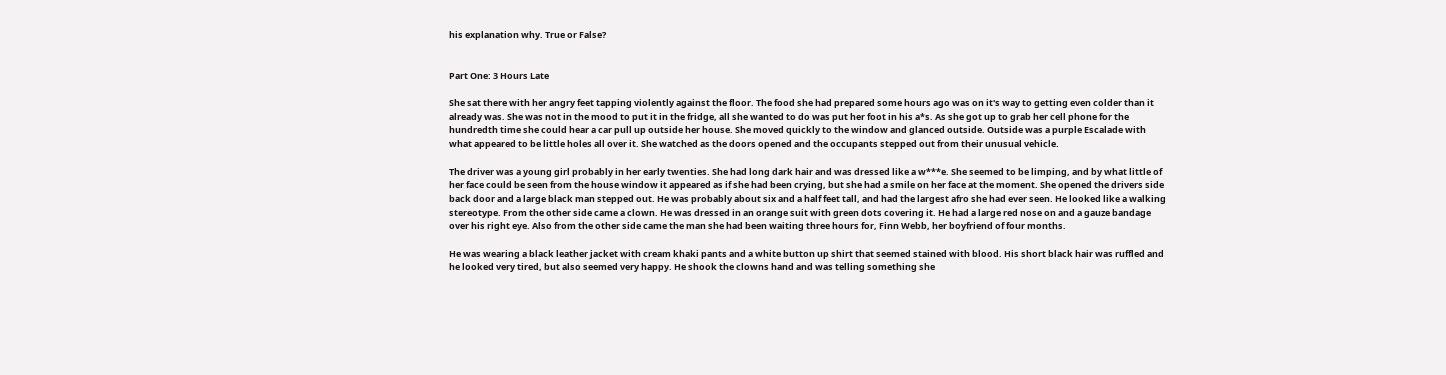his explanation why. True or False?


Part One: 3 Hours Late

She sat there with her angry feet tapping violently against the floor. The food she had prepared some hours ago was on it's way to getting even colder than it already was. She was not in the mood to put it in the fridge, all she wanted to do was put her foot in his a*s. As she got up to grab her cell phone for the hundredth time she could hear a car pull up outside her house. She moved quickly to the window and glanced outside. Outside was a purple Escalade with what appeared to be little holes all over it. She watched as the doors opened and the occupants stepped out from their unusual vehicle.

The driver was a young girl probably in her early twenties. She had long dark hair and was dressed like a w***e. She seemed to be limping, and by what little of her face could be seen from the house window it appeared as if she had been crying, but she had a smile on her face at the moment. She opened the drivers side back door and a large black man stepped out. He was probably about six and a half feet tall, and had the largest afro she had ever seen. He looked like a walking stereotype. From the other side came a clown. He was dressed in an orange suit with green dots covering it. He had a large red nose on and a gauze bandage over his right eye. Also from the other side came the man she had been waiting three hours for, Finn Webb, her boyfriend of four months.

He was wearing a black leather jacket with cream khaki pants and a white button up shirt that seemed stained with blood. His short black hair was ruffled and he looked very tired, but also seemed very happy. He shook the clowns hand and was telling something she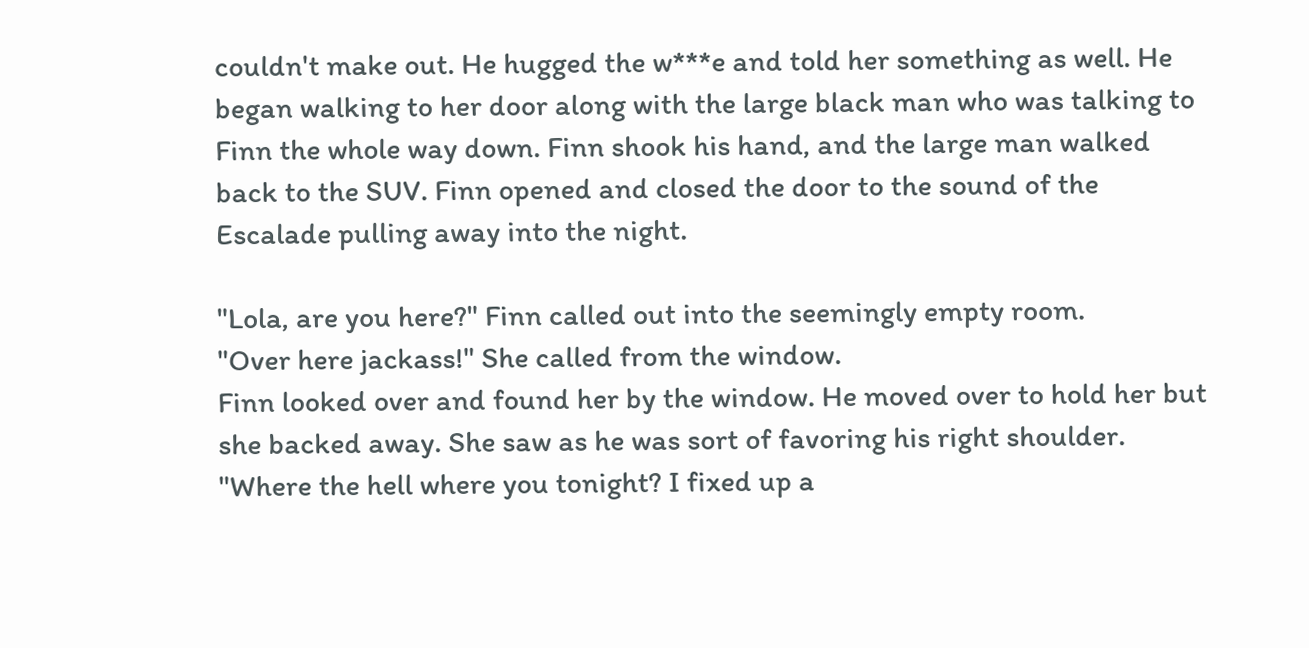couldn't make out. He hugged the w***e and told her something as well. He began walking to her door along with the large black man who was talking to Finn the whole way down. Finn shook his hand, and the large man walked back to the SUV. Finn opened and closed the door to the sound of the Escalade pulling away into the night.

"Lola, are you here?" Finn called out into the seemingly empty room.
"Over here jackass!" She called from the window.
Finn looked over and found her by the window. He moved over to hold her but she backed away. She saw as he was sort of favoring his right shoulder.
"Where the hell where you tonight? I fixed up a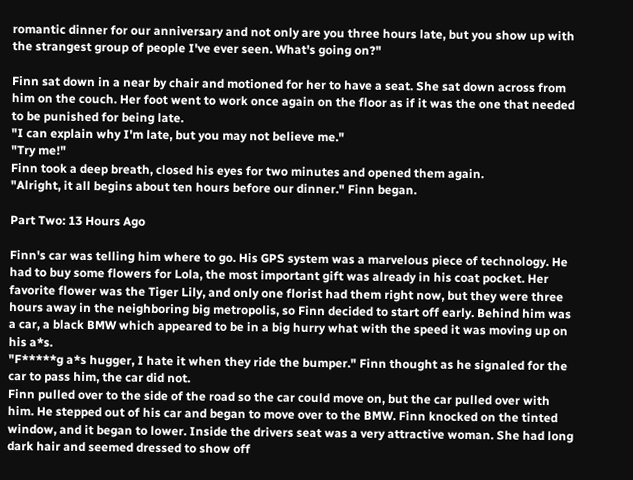romantic dinner for our anniversary and not only are you three hours late, but you show up with the strangest group of people I've ever seen. What's going on?"

Finn sat down in a near by chair and motioned for her to have a seat. She sat down across from him on the couch. Her foot went to work once again on the floor as if it was the one that needed to be punished for being late.
"I can explain why I'm late, but you may not believe me."
"Try me!"
Finn took a deep breath, closed his eyes for two minutes and opened them again.
"Alright, it all begins about ten hours before our dinner." Finn began.

Part Two: 13 Hours Ago

Finn's car was telling him where to go. His GPS system was a marvelous piece of technology. He had to buy some flowers for Lola, the most important gift was already in his coat pocket. Her favorite flower was the Tiger Lily, and only one florist had them right now, but they were three hours away in the neighboring big metropolis, so Finn decided to start off early. Behind him was a car, a black BMW which appeared to be in a big hurry what with the speed it was moving up on his a*s.
"F*****g a*s hugger, I hate it when they ride the bumper." Finn thought as he signaled for the car to pass him, the car did not.
Finn pulled over to the side of the road so the car could move on, but the car pulled over with him. He stepped out of his car and began to move over to the BMW. Finn knocked on the tinted window, and it began to lower. Inside the drivers seat was a very attractive woman. She had long dark hair and seemed dressed to show off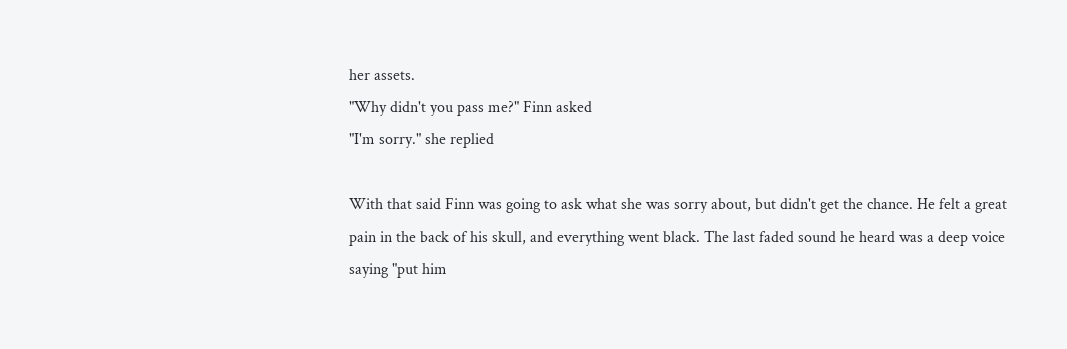her assets.
"Why didn't you pass me?" Finn asked
"I'm sorry." she replied

With that said Finn was going to ask what she was sorry about, but didn't get the chance. He felt a great pain in the back of his skull, and everything went black. The last faded sound he heard was a deep voice saying "put him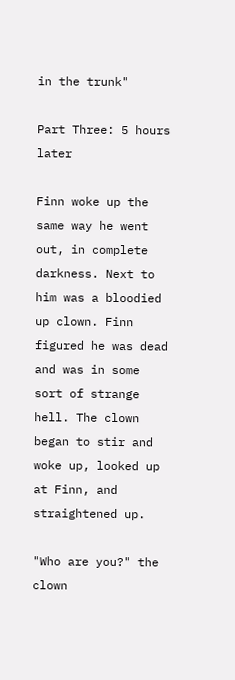in the trunk"

Part Three: 5 hours later

Finn woke up the same way he went out, in complete darkness. Next to him was a bloodied up clown. Finn figured he was dead and was in some sort of strange hell. The clown began to stir and woke up, looked up at Finn, and straightened up.

"Who are you?" the clown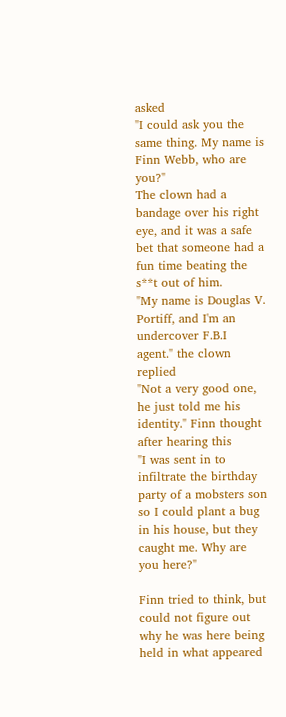asked
"I could ask you the same thing. My name is Finn Webb, who are you?"
The clown had a bandage over his right eye, and it was a safe bet that someone had a fun time beating the s**t out of him.
"My name is Douglas V. Portiff, and I'm an undercover F.B.I agent." the clown replied
"Not a very good one, he just told me his identity." Finn thought after hearing this
"I was sent in to infiltrate the birthday party of a mobsters son so I could plant a bug in his house, but they caught me. Why are you here?"

Finn tried to think, but could not figure out why he was here being held in what appeared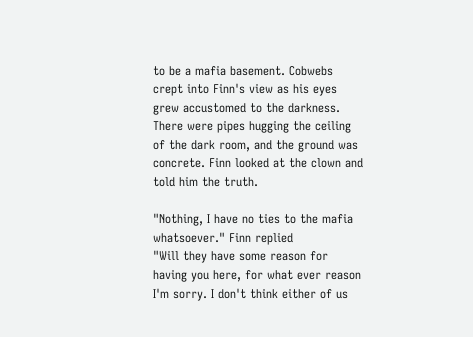to be a mafia basement. Cobwebs crept into Finn's view as his eyes grew accustomed to the darkness. There were pipes hugging the ceiling of the dark room, and the ground was concrete. Finn looked at the clown and told him the truth.

"Nothing, I have no ties to the mafia whatsoever." Finn replied
"Will they have some reason for having you here, for what ever reason I'm sorry. I don't think either of us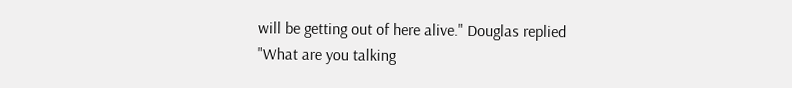will be getting out of here alive." Douglas replied
"What are you talking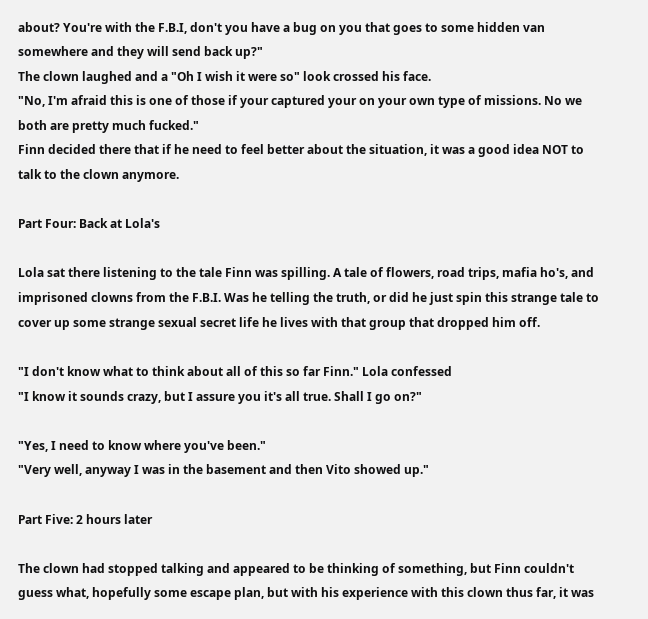about? You're with the F.B.I, don't you have a bug on you that goes to some hidden van somewhere and they will send back up?"
The clown laughed and a "Oh I wish it were so" look crossed his face.
"No, I'm afraid this is one of those if your captured your on your own type of missions. No we both are pretty much fucked."
Finn decided there that if he need to feel better about the situation, it was a good idea NOT to talk to the clown anymore.

Part Four: Back at Lola's

Lola sat there listening to the tale Finn was spilling. A tale of flowers, road trips, mafia ho's, and imprisoned clowns from the F.B.I. Was he telling the truth, or did he just spin this strange tale to cover up some strange sexual secret life he lives with that group that dropped him off.

"I don't know what to think about all of this so far Finn." Lola confessed
"I know it sounds crazy, but I assure you it's all true. Shall I go on?"

"Yes, I need to know where you've been."
"Very well, anyway I was in the basement and then Vito showed up."

Part Five: 2 hours later

The clown had stopped talking and appeared to be thinking of something, but Finn couldn't guess what, hopefully some escape plan, but with his experience with this clown thus far, it was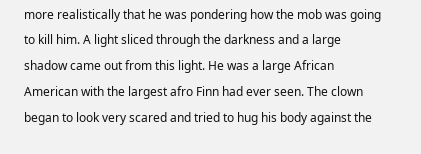more realistically that he was pondering how the mob was going to kill him. A light sliced through the darkness and a large shadow came out from this light. He was a large African American with the largest afro Finn had ever seen. The clown began to look very scared and tried to hug his body against the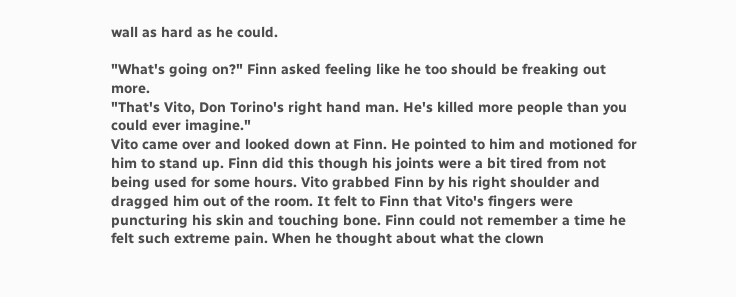wall as hard as he could.

"What's going on?" Finn asked feeling like he too should be freaking out more.
"That's Vito, Don Torino's right hand man. He's killed more people than you could ever imagine."
Vito came over and looked down at Finn. He pointed to him and motioned for him to stand up. Finn did this though his joints were a bit tired from not being used for some hours. Vito grabbed Finn by his right shoulder and dragged him out of the room. It felt to Finn that Vito's fingers were puncturing his skin and touching bone. Finn could not remember a time he felt such extreme pain. When he thought about what the clown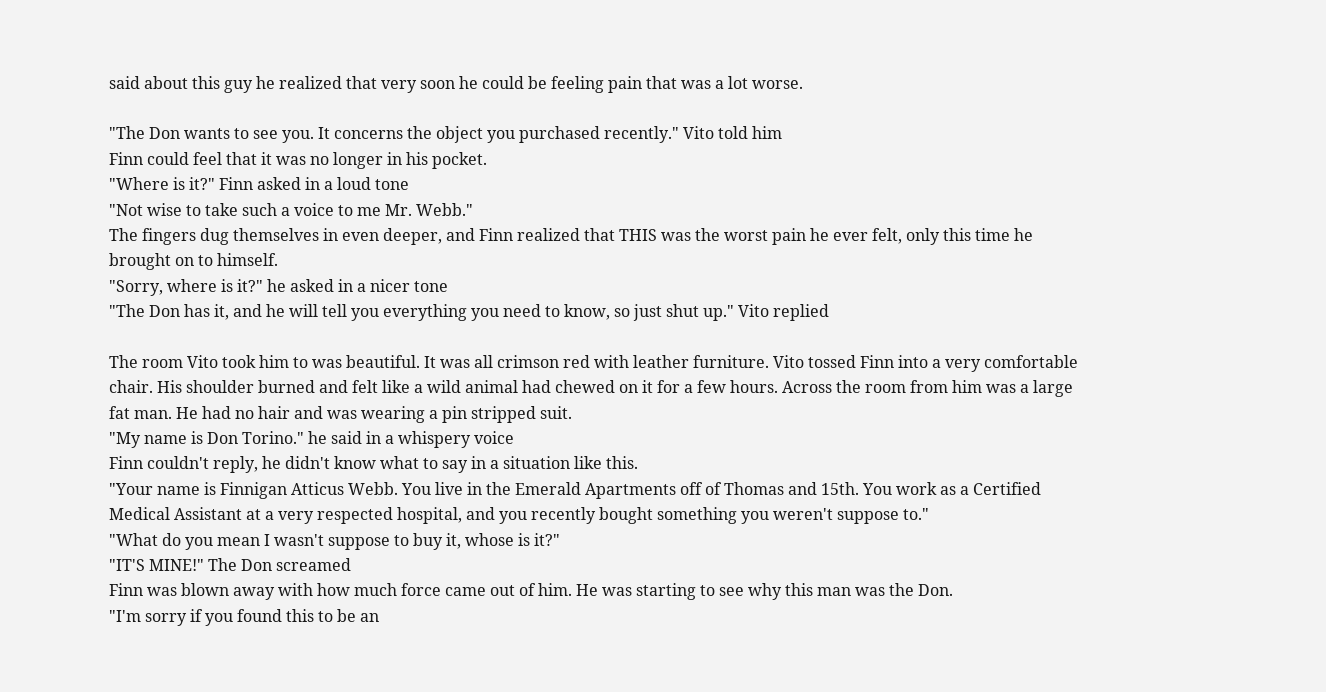said about this guy he realized that very soon he could be feeling pain that was a lot worse.

"The Don wants to see you. It concerns the object you purchased recently." Vito told him
Finn could feel that it was no longer in his pocket.
"Where is it?" Finn asked in a loud tone
"Not wise to take such a voice to me Mr. Webb."
The fingers dug themselves in even deeper, and Finn realized that THIS was the worst pain he ever felt, only this time he brought on to himself.
"Sorry, where is it?" he asked in a nicer tone
"The Don has it, and he will tell you everything you need to know, so just shut up." Vito replied

The room Vito took him to was beautiful. It was all crimson red with leather furniture. Vito tossed Finn into a very comfortable chair. His shoulder burned and felt like a wild animal had chewed on it for a few hours. Across the room from him was a large fat man. He had no hair and was wearing a pin stripped suit.
"My name is Don Torino." he said in a whispery voice
Finn couldn't reply, he didn't know what to say in a situation like this.
"Your name is Finnigan Atticus Webb. You live in the Emerald Apartments off of Thomas and 15th. You work as a Certified Medical Assistant at a very respected hospital, and you recently bought something you weren't suppose to."
"What do you mean I wasn't suppose to buy it, whose is it?"
"IT'S MINE!" The Don screamed
Finn was blown away with how much force came out of him. He was starting to see why this man was the Don.
"I'm sorry if you found this to be an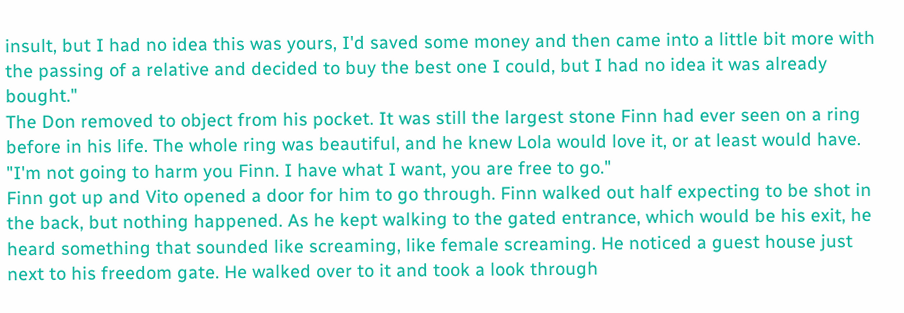insult, but I had no idea this was yours, I'd saved some money and then came into a little bit more with the passing of a relative and decided to buy the best one I could, but I had no idea it was already bought."
The Don removed to object from his pocket. It was still the largest stone Finn had ever seen on a ring before in his life. The whole ring was beautiful, and he knew Lola would love it, or at least would have.
"I'm not going to harm you Finn. I have what I want, you are free to go."
Finn got up and Vito opened a door for him to go through. Finn walked out half expecting to be shot in the back, but nothing happened. As he kept walking to the gated entrance, which would be his exit, he heard something that sounded like screaming, like female screaming. He noticed a guest house just next to his freedom gate. He walked over to it and took a look through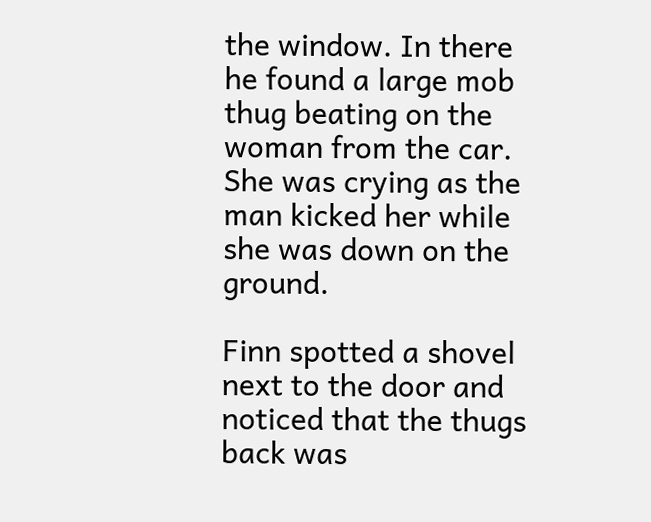the window. In there he found a large mob thug beating on the woman from the car. She was crying as the man kicked her while she was down on the ground.

Finn spotted a shovel next to the door and noticed that the thugs back was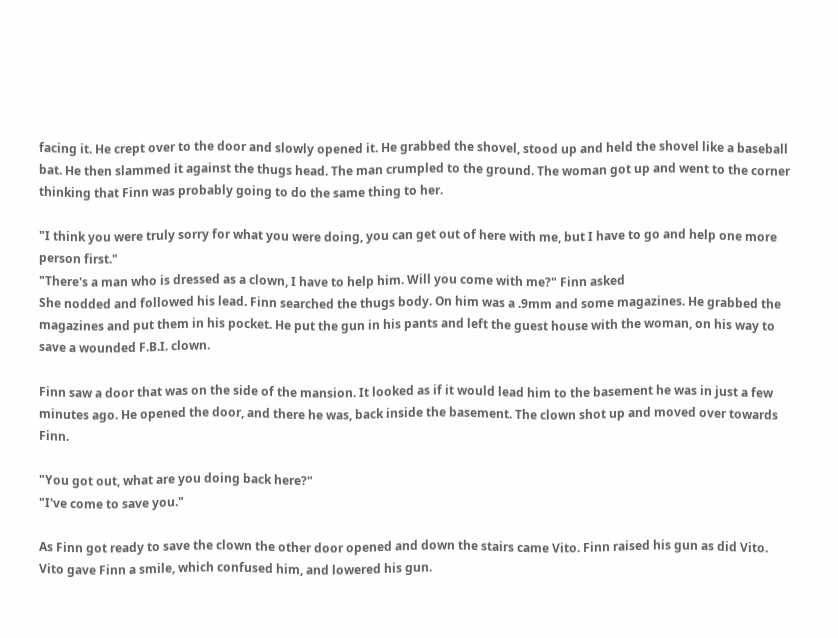facing it. He crept over to the door and slowly opened it. He grabbed the shovel, stood up and held the shovel like a baseball bat. He then slammed it against the thugs head. The man crumpled to the ground. The woman got up and went to the corner thinking that Finn was probably going to do the same thing to her.

"I think you were truly sorry for what you were doing, you can get out of here with me, but I have to go and help one more person first."
"There's a man who is dressed as a clown, I have to help him. Will you come with me?" Finn asked
She nodded and followed his lead. Finn searched the thugs body. On him was a .9mm and some magazines. He grabbed the magazines and put them in his pocket. He put the gun in his pants and left the guest house with the woman, on his way to save a wounded F.B.I. clown.

Finn saw a door that was on the side of the mansion. It looked as if it would lead him to the basement he was in just a few minutes ago. He opened the door, and there he was, back inside the basement. The clown shot up and moved over towards Finn.

"You got out, what are you doing back here?"
"I've come to save you."

As Finn got ready to save the clown the other door opened and down the stairs came Vito. Finn raised his gun as did Vito. Vito gave Finn a smile, which confused him, and lowered his gun.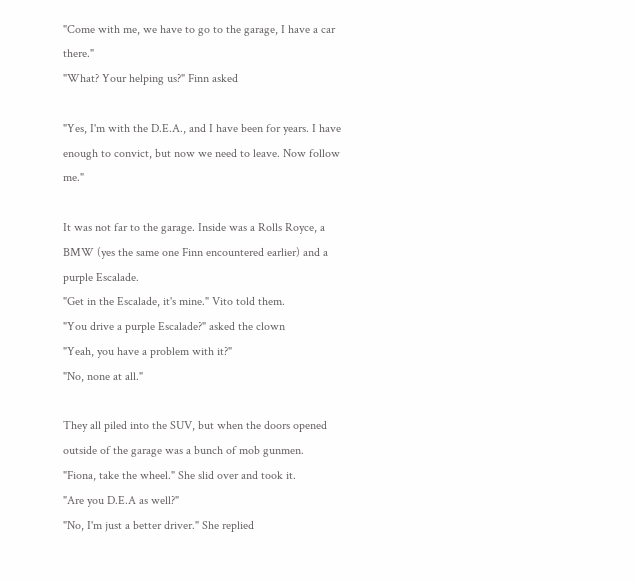"Come with me, we have to go to the garage, I have a car there."
"What? Your helping us?" Finn asked

"Yes, I'm with the D.E.A., and I have been for years. I have enough to convict, but now we need to leave. Now follow me."

It was not far to the garage. Inside was a Rolls Royce, a BMW (yes the same one Finn encountered earlier) and a purple Escalade.
"Get in the Escalade, it's mine." Vito told them.
"You drive a purple Escalade?" asked the clown
"Yeah, you have a problem with it?"
"No, none at all."

They all piled into the SUV, but when the doors opened outside of the garage was a bunch of mob gunmen.
"Fiona, take the wheel." She slid over and took it.
"Are you D.E.A as well?"
"No, I'm just a better driver." She replied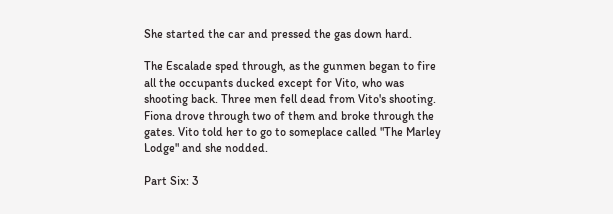She started the car and pressed the gas down hard.

The Escalade sped through, as the gunmen began to fire all the occupants ducked except for Vito, who was shooting back. Three men fell dead from Vito's shooting. Fiona drove through two of them and broke through the gates. Vito told her to go to someplace called "The Marley Lodge" and she nodded.

Part Six: 3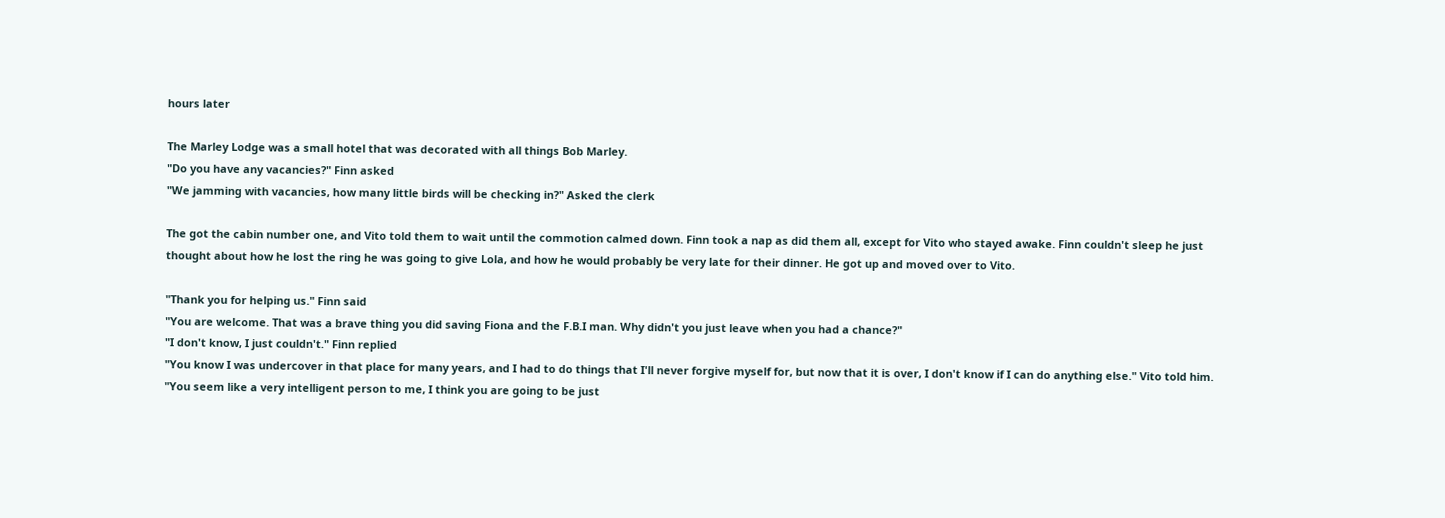hours later

The Marley Lodge was a small hotel that was decorated with all things Bob Marley.
"Do you have any vacancies?" Finn asked
"We jamming with vacancies, how many little birds will be checking in?" Asked the clerk

The got the cabin number one, and Vito told them to wait until the commotion calmed down. Finn took a nap as did them all, except for Vito who stayed awake. Finn couldn't sleep he just thought about how he lost the ring he was going to give Lola, and how he would probably be very late for their dinner. He got up and moved over to Vito.

"Thank you for helping us." Finn said
"You are welcome. That was a brave thing you did saving Fiona and the F.B.I man. Why didn't you just leave when you had a chance?"
"I don't know, I just couldn't." Finn replied
"You know I was undercover in that place for many years, and I had to do things that I'll never forgive myself for, but now that it is over, I don't know if I can do anything else." Vito told him.
"You seem like a very intelligent person to me, I think you are going to be just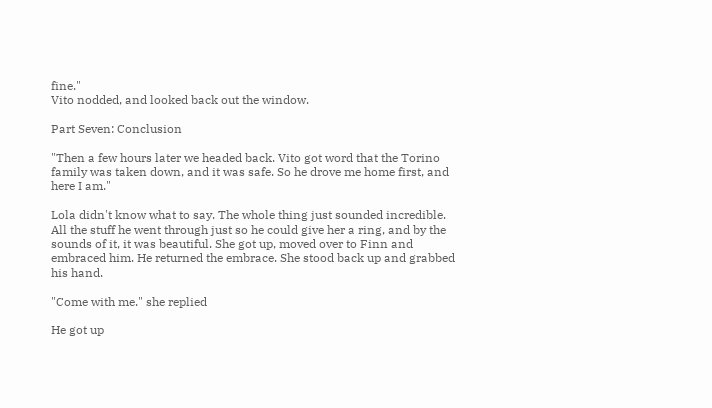fine."
Vito nodded, and looked back out the window.

Part Seven: Conclusion

"Then a few hours later we headed back. Vito got word that the Torino family was taken down, and it was safe. So he drove me home first, and here I am."

Lola didn't know what to say. The whole thing just sounded incredible. All the stuff he went through just so he could give her a ring, and by the sounds of it, it was beautiful. She got up, moved over to Finn and embraced him. He returned the embrace. She stood back up and grabbed his hand.

"Come with me." she replied

He got up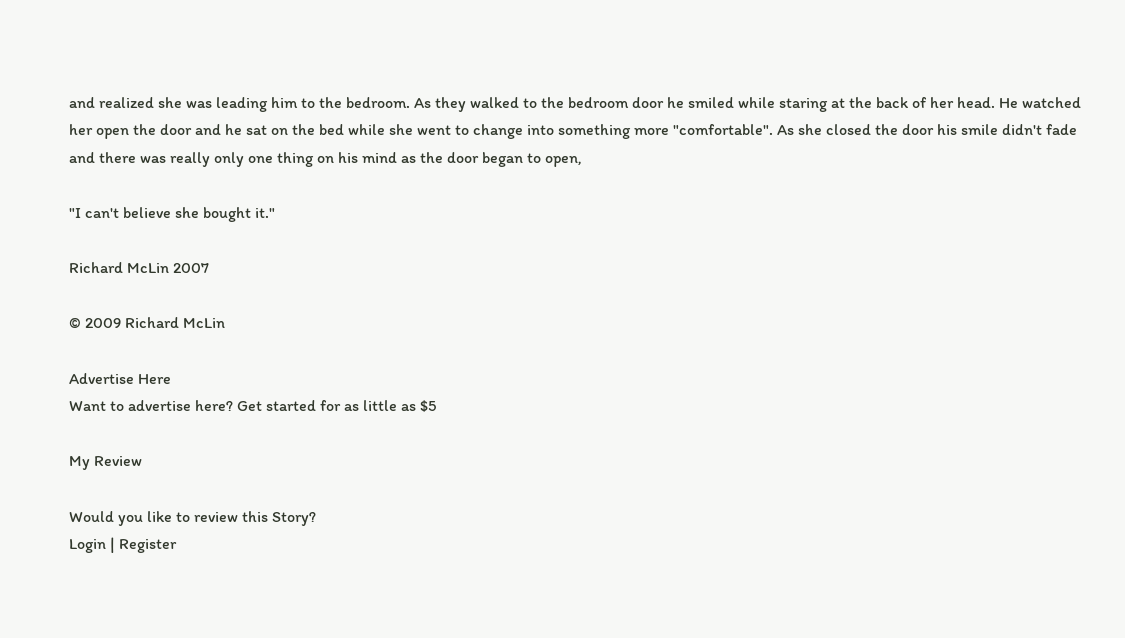and realized she was leading him to the bedroom. As they walked to the bedroom door he smiled while staring at the back of her head. He watched her open the door and he sat on the bed while she went to change into something more "comfortable". As she closed the door his smile didn't fade and there was really only one thing on his mind as the door began to open,

"I can't believe she bought it."

Richard McLin 2007

© 2009 Richard McLin

Advertise Here
Want to advertise here? Get started for as little as $5

My Review

Would you like to review this Story?
Login | Register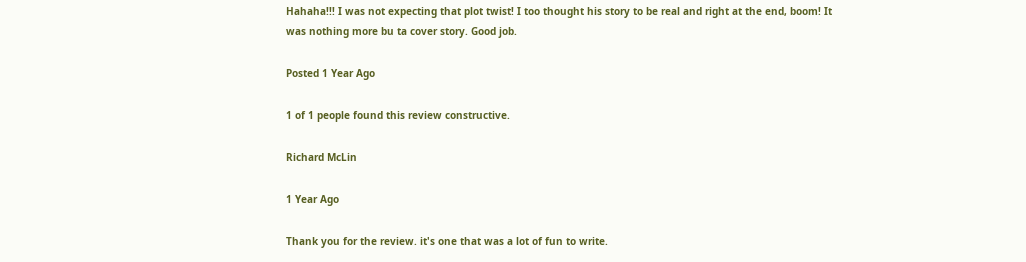Hahaha!!! I was not expecting that plot twist! I too thought his story to be real and right at the end, boom! It was nothing more bu ta cover story. Good job.

Posted 1 Year Ago

1 of 1 people found this review constructive.

Richard McLin

1 Year Ago

Thank you for the review. it's one that was a lot of fun to write.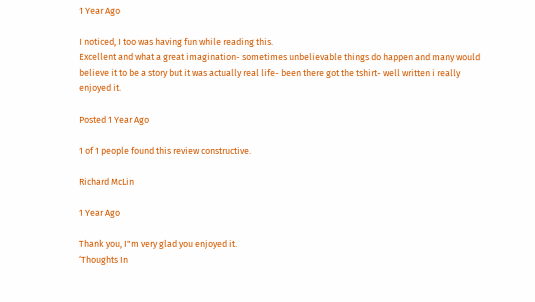1 Year Ago

I noticed, I too was having fun while reading this.
Excellent and what a great imagination- sometimes unbelievable things do happen and many would believe it to be a story but it was actually real life- been there got the tshirt- well written i really enjoyed it.

Posted 1 Year Ago

1 of 1 people found this review constructive.

Richard McLin

1 Year Ago

Thank you, I"m very glad you enjoyed it.
‘Thoughts In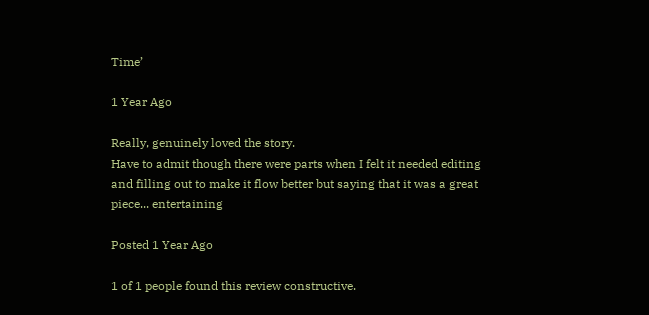Time’

1 Year Ago

Really, genuinely loved the story.
Have to admit though there were parts when I felt it needed editing and filling out to make it flow better but saying that it was a great piece... entertaining

Posted 1 Year Ago

1 of 1 people found this review constructive.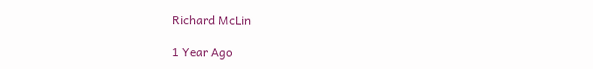Richard McLin

1 Year Ago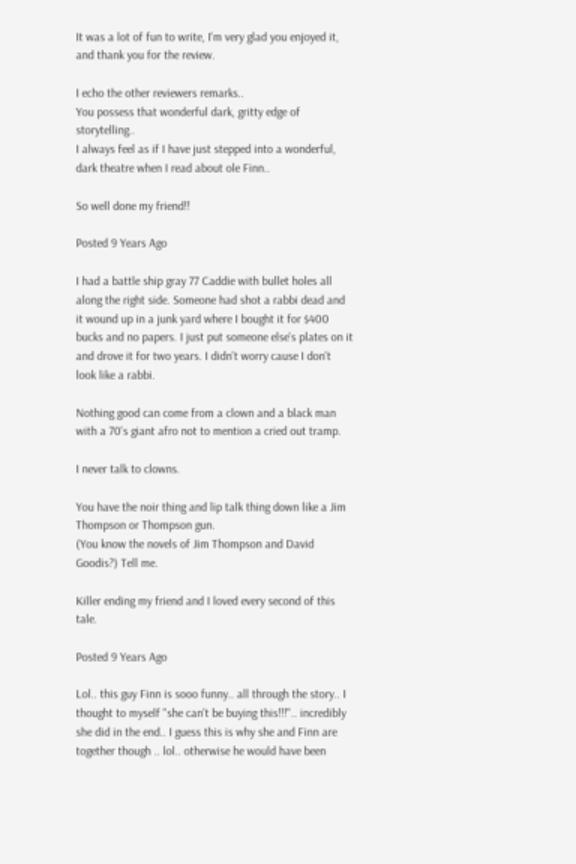It was a lot of fun to write, I'm very glad you enjoyed it, and thank you for the review.

I echo the other reviewers remarks..
You possess that wonderful dark, gritty edge of storytelling..
I always feel as if I have just stepped into a wonderful, dark theatre when I read about ole Finn..

So well done my friend!!

Posted 9 Years Ago

I had a battle ship gray 77 Caddie with bullet holes all along the right side. Someone had shot a rabbi dead and it wound up in a junk yard where I bought it for $400 bucks and no papers. I just put someone else's plates on it and drove it for two years. I didn't worry cause I don't look like a rabbi.

Nothing good can come from a clown and a black man with a 70's giant afro not to mention a cried out tramp.

I never talk to clowns.

You have the noir thing and lip talk thing down like a Jim Thompson or Thompson gun.
(You know the novels of Jim Thompson and David Goodis?) Tell me.

Killer ending my friend and I loved every second of this tale.

Posted 9 Years Ago

Lol.. this guy Finn is sooo funny.. all through the story.. I thought to myself "she can't be buying this!!!".. incredibly she did in the end.. I guess this is why she and Finn are together though .. lol.. otherwise he would have been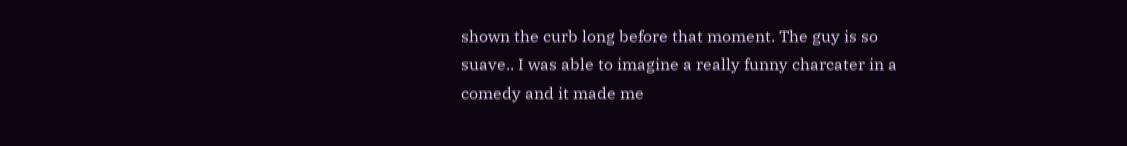shown the curb long before that moment. The guy is so suave.. I was able to imagine a really funny charcater in a comedy and it made me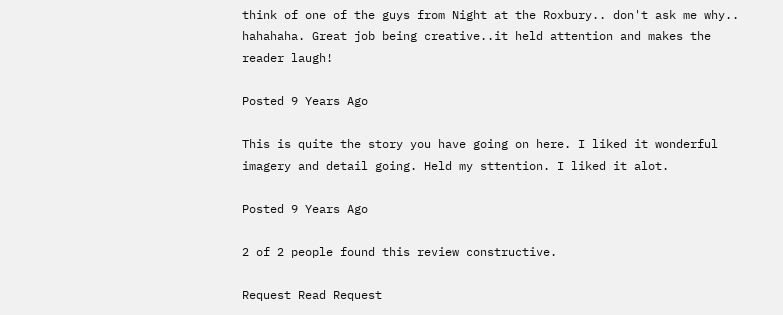think of one of the guys from Night at the Roxbury.. don't ask me why.. hahahaha. Great job being creative..it held attention and makes the reader laugh!

Posted 9 Years Ago

This is quite the story you have going on here. I liked it wonderful imagery and detail going. Held my sttention. I liked it alot.

Posted 9 Years Ago

2 of 2 people found this review constructive.

Request Read Request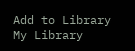Add to Library My Library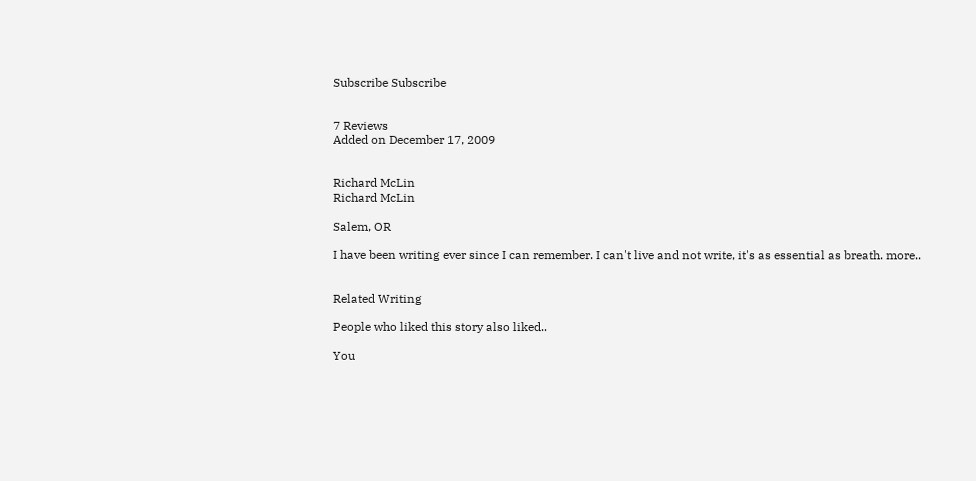Subscribe Subscribe


7 Reviews
Added on December 17, 2009


Richard McLin
Richard McLin

Salem, OR

I have been writing ever since I can remember. I can't live and not write, it's as essential as breath. more..


Related Writing

People who liked this story also liked..

You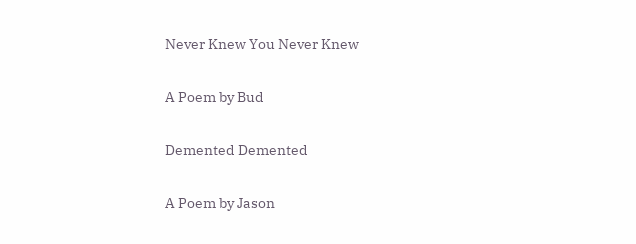Never Knew You Never Knew

A Poem by Bud

Demented Demented

A Poem by Jason